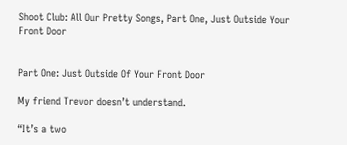Shoot Club: All Our Pretty Songs, Part One, Just Outside Your Front Door


Part One: Just Outside Of Your Front Door

My friend Trevor doesn’t understand.

“It’s a two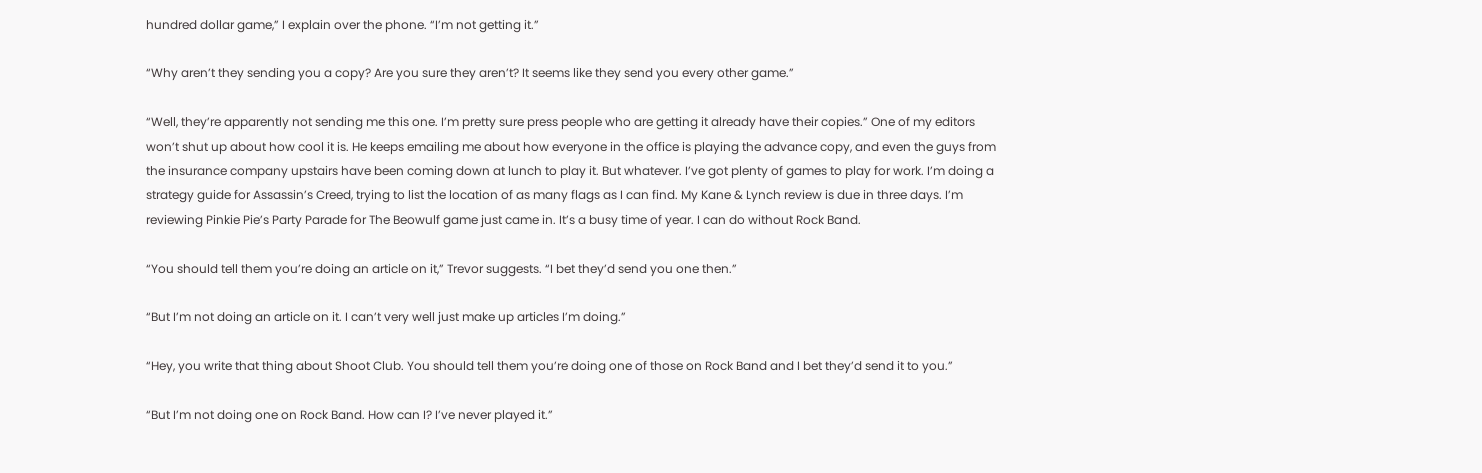hundred dollar game,” I explain over the phone. “I’m not getting it.”

“Why aren’t they sending you a copy? Are you sure they aren’t? It seems like they send you every other game.”

“Well, they’re apparently not sending me this one. I’m pretty sure press people who are getting it already have their copies.” One of my editors won’t shut up about how cool it is. He keeps emailing me about how everyone in the office is playing the advance copy, and even the guys from the insurance company upstairs have been coming down at lunch to play it. But whatever. I’ve got plenty of games to play for work. I’m doing a strategy guide for Assassin’s Creed, trying to list the location of as many flags as I can find. My Kane & Lynch review is due in three days. I’m reviewing Pinkie Pie’s Party Parade for The Beowulf game just came in. It’s a busy time of year. I can do without Rock Band.

“You should tell them you’re doing an article on it,” Trevor suggests. “I bet they’d send you one then.”

“But I’m not doing an article on it. I can’t very well just make up articles I’m doing.”

“Hey, you write that thing about Shoot Club. You should tell them you’re doing one of those on Rock Band and I bet they’d send it to you.”

“But I’m not doing one on Rock Band. How can I? I’ve never played it.”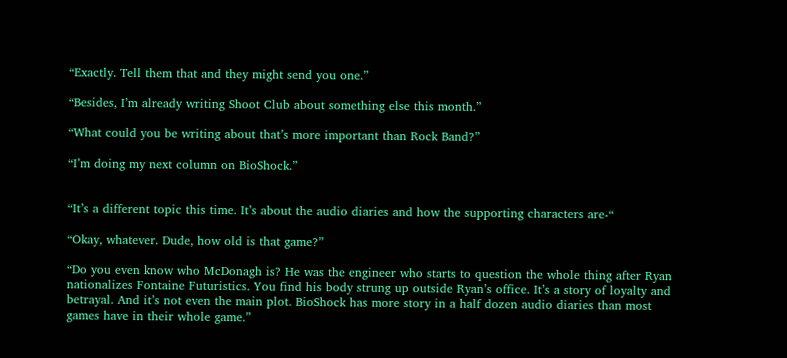“Exactly. Tell them that and they might send you one.”

“Besides, I’m already writing Shoot Club about something else this month.”

“What could you be writing about that’s more important than Rock Band?”

“I’m doing my next column on BioShock.”


“It’s a different topic this time. It’s about the audio diaries and how the supporting characters are-“

“Okay, whatever. Dude, how old is that game?”

“Do you even know who McDonagh is? He was the engineer who starts to question the whole thing after Ryan nationalizes Fontaine Futuristics. You find his body strung up outside Ryan’s office. It’s a story of loyalty and betrayal. And it’s not even the main plot. BioShock has more story in a half dozen audio diaries than most games have in their whole game.”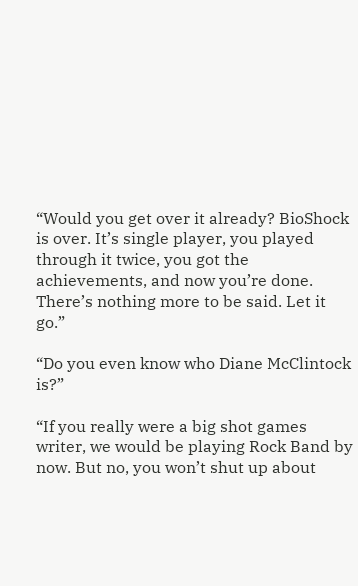“Would you get over it already? BioShock is over. It’s single player, you played through it twice, you got the achievements, and now you’re done. There’s nothing more to be said. Let it go.”

“Do you even know who Diane McClintock is?”

“If you really were a big shot games writer, we would be playing Rock Band by now. But no, you won’t shut up about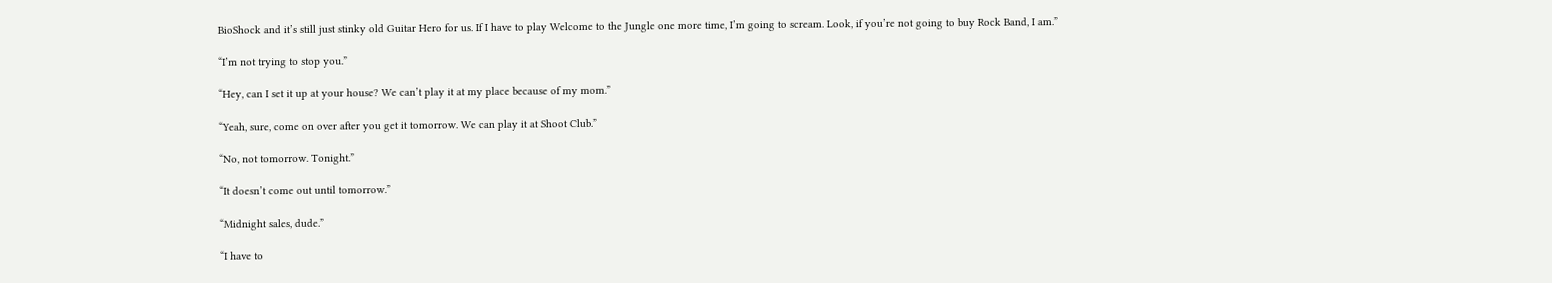BioShock and it’s still just stinky old Guitar Hero for us. If I have to play Welcome to the Jungle one more time, I’m going to scream. Look, if you’re not going to buy Rock Band, I am.”

“I’m not trying to stop you.”

“Hey, can I set it up at your house? We can’t play it at my place because of my mom.”

“Yeah, sure, come on over after you get it tomorrow. We can play it at Shoot Club.”

“No, not tomorrow. Tonight.”

“It doesn’t come out until tomorrow.”

“Midnight sales, dude.”

“I have to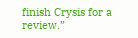finish Crysis for a review.”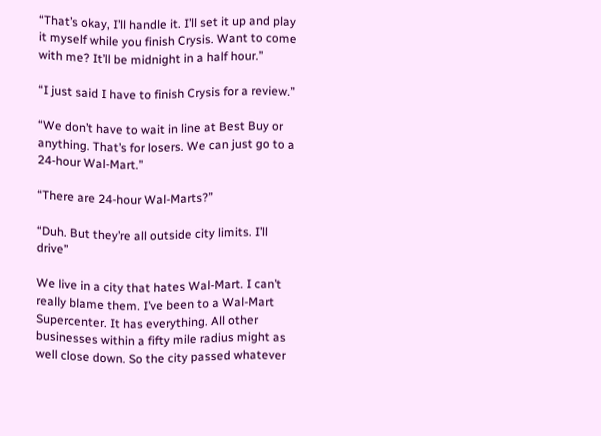“That’s okay, I’ll handle it. I’ll set it up and play it myself while you finish Crysis. Want to come with me? It’ll be midnight in a half hour.”

“I just said I have to finish Crysis for a review.”

“We don’t have to wait in line at Best Buy or anything. That’s for losers. We can just go to a 24-hour Wal-Mart.”

“There are 24-hour Wal-Marts?”

“Duh. But they’re all outside city limits. I’ll drive”

We live in a city that hates Wal-Mart. I can’t really blame them. I’ve been to a Wal-Mart Supercenter. It has everything. All other businesses within a fifty mile radius might as well close down. So the city passed whatever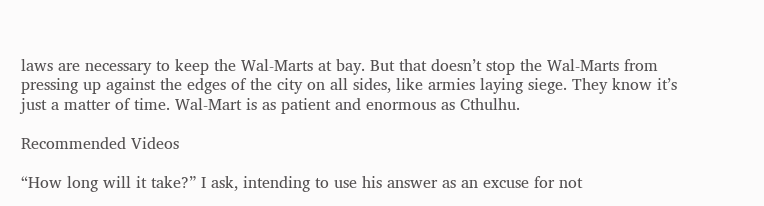laws are necessary to keep the Wal-Marts at bay. But that doesn’t stop the Wal-Marts from pressing up against the edges of the city on all sides, like armies laying siege. They know it’s just a matter of time. Wal-Mart is as patient and enormous as Cthulhu.

Recommended Videos

“How long will it take?” I ask, intending to use his answer as an excuse for not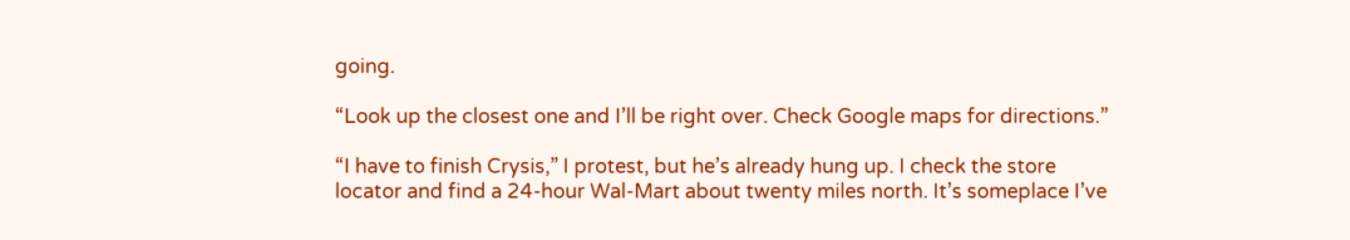going.

“Look up the closest one and I’ll be right over. Check Google maps for directions.”

“I have to finish Crysis,” I protest, but he’s already hung up. I check the store locator and find a 24-hour Wal-Mart about twenty miles north. It’s someplace I’ve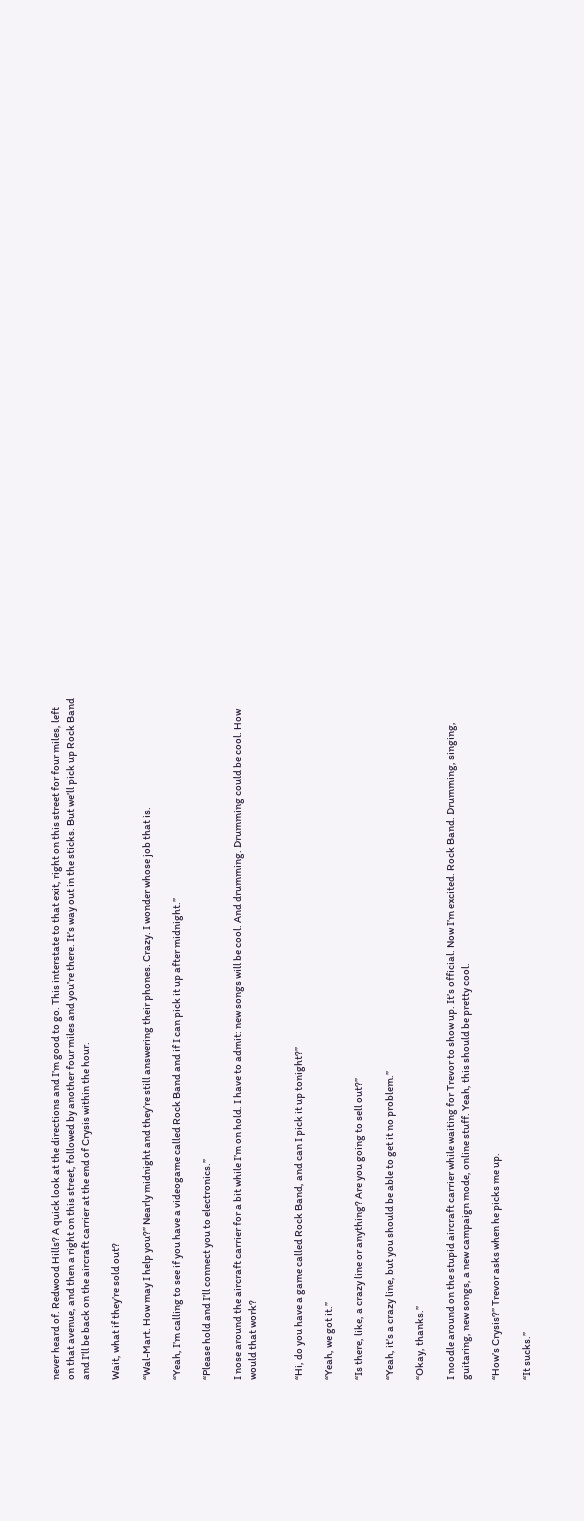never heard of. Redwood Hills? A quick look at the directions and I’m good to go. This interstate to that exit, right on this street for four miles, left on that avenue, and then a right on this street, followed by another four miles and you’re there. It’s way out in the sticks. But we’ll pick up Rock Band and I’ll be back on the aircraft carrier at the end of Crysis within the hour.

Wait, what if they’re sold out?

“Wal-Mart. How may I help you?” Nearly midnight and they’re still answering their phones. Crazy. I wonder whose job that is.

“Yeah, I’m calling to see if you have a videogame called Rock Band and if I can pick it up after midnight.”

“Please hold and I’ll connect you to electronics.”

I nose around the aircraft carrier for a bit while I’m on hold. I have to admit: new songs will be cool. And drumming. Drumming could be cool. How would that work?


“Hi, do you have a game called Rock Band, and can I pick it up tonight?”

“Yeah, we got it.”

“Is there, like, a crazy line or anything? Are you going to sell out?”

“Yeah, it’s a crazy line, but you should be able to get it no problem.”

“Okay, thanks.”

I noodle around on the stupid aircraft carrier while waiting for Trevor to show up. It’s official. Now I’m excited. Rock Band. Drumming, singing, guitaring, new songs, a new campaign mode, online stuff. Yeah, this should be pretty cool.

“How’s Crysis?” Trevor asks when he picks me up.

“It sucks.”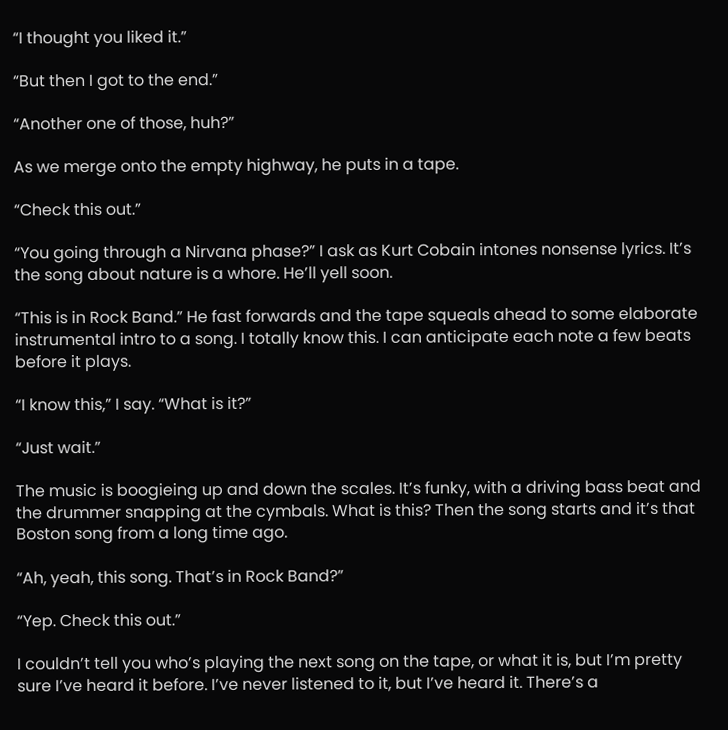“I thought you liked it.”

“But then I got to the end.”

“Another one of those, huh?”

As we merge onto the empty highway, he puts in a tape.

“Check this out.”

“You going through a Nirvana phase?” I ask as Kurt Cobain intones nonsense lyrics. It’s the song about nature is a whore. He’ll yell soon.

“This is in Rock Band.” He fast forwards and the tape squeals ahead to some elaborate instrumental intro to a song. I totally know this. I can anticipate each note a few beats before it plays.

“I know this,” I say. “What is it?”

“Just wait.”

The music is boogieing up and down the scales. It’s funky, with a driving bass beat and the drummer snapping at the cymbals. What is this? Then the song starts and it’s that Boston song from a long time ago.

“Ah, yeah, this song. That’s in Rock Band?”

“Yep. Check this out.”

I couldn’t tell you who’s playing the next song on the tape, or what it is, but I’m pretty sure I’ve heard it before. I’ve never listened to it, but I’ve heard it. There’s a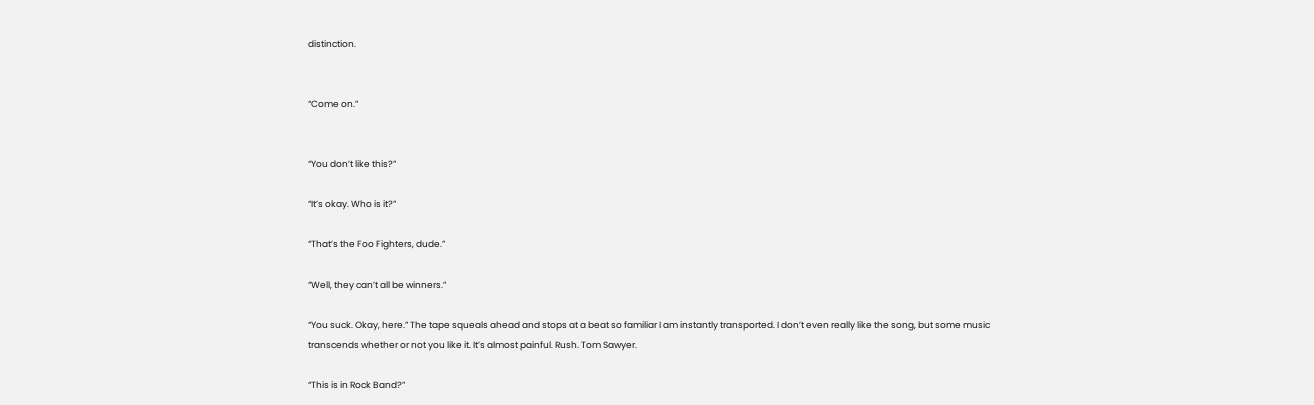distinction.


“Come on.”


“You don’t like this?”

“It’s okay. Who is it?”

“That’s the Foo Fighters, dude.”

“Well, they can’t all be winners.”

“You suck. Okay, here.” The tape squeals ahead and stops at a beat so familiar I am instantly transported. I don’t even really like the song, but some music transcends whether or not you like it. It’s almost painful. Rush. Tom Sawyer.

“This is in Rock Band?”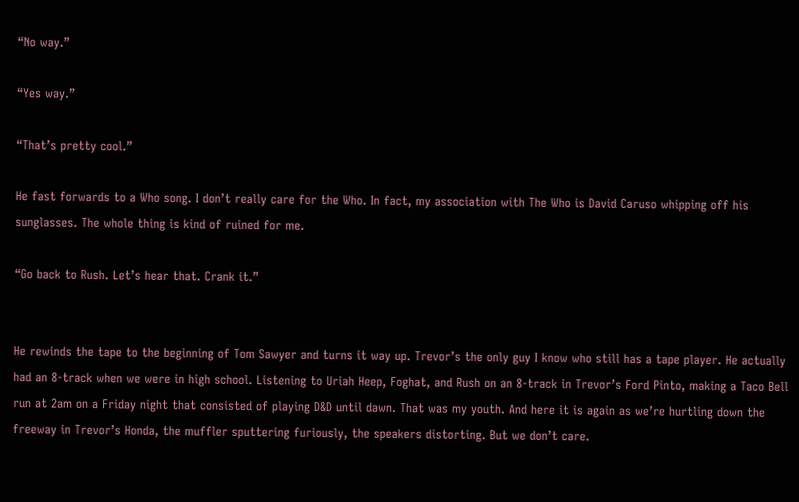“No way.”

“Yes way.”

“That’s pretty cool.”

He fast forwards to a Who song. I don’t really care for the Who. In fact, my association with The Who is David Caruso whipping off his sunglasses. The whole thing is kind of ruined for me.

“Go back to Rush. Let’s hear that. Crank it.”


He rewinds the tape to the beginning of Tom Sawyer and turns it way up. Trevor’s the only guy I know who still has a tape player. He actually had an 8-track when we were in high school. Listening to Uriah Heep, Foghat, and Rush on an 8-track in Trevor’s Ford Pinto, making a Taco Bell run at 2am on a Friday night that consisted of playing D&D until dawn. That was my youth. And here it is again as we’re hurtling down the freeway in Trevor’s Honda, the muffler sputtering furiously, the speakers distorting. But we don’t care.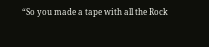“So you made a tape with all the Rock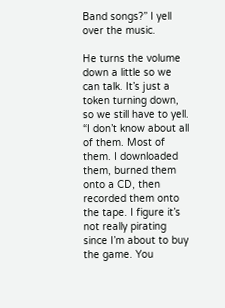Band songs?” I yell over the music.

He turns the volume down a little so we can talk. It’s just a token turning down, so we still have to yell. “I don’t know about all of them. Most of them. I downloaded them, burned them onto a CD, then recorded them onto the tape. I figure it’s not really pirating since I’m about to buy the game. You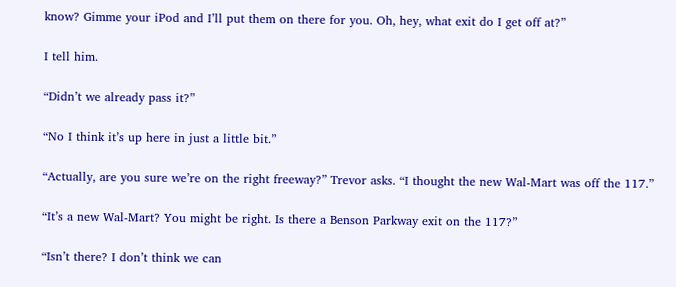know? Gimme your iPod and I’ll put them on there for you. Oh, hey, what exit do I get off at?”

I tell him.

“Didn’t we already pass it?”

“No I think it’s up here in just a little bit.”

“Actually, are you sure we’re on the right freeway?” Trevor asks. “I thought the new Wal-Mart was off the 117.”

“It’s a new Wal-Mart? You might be right. Is there a Benson Parkway exit on the 117?”

“Isn’t there? I don’t think we can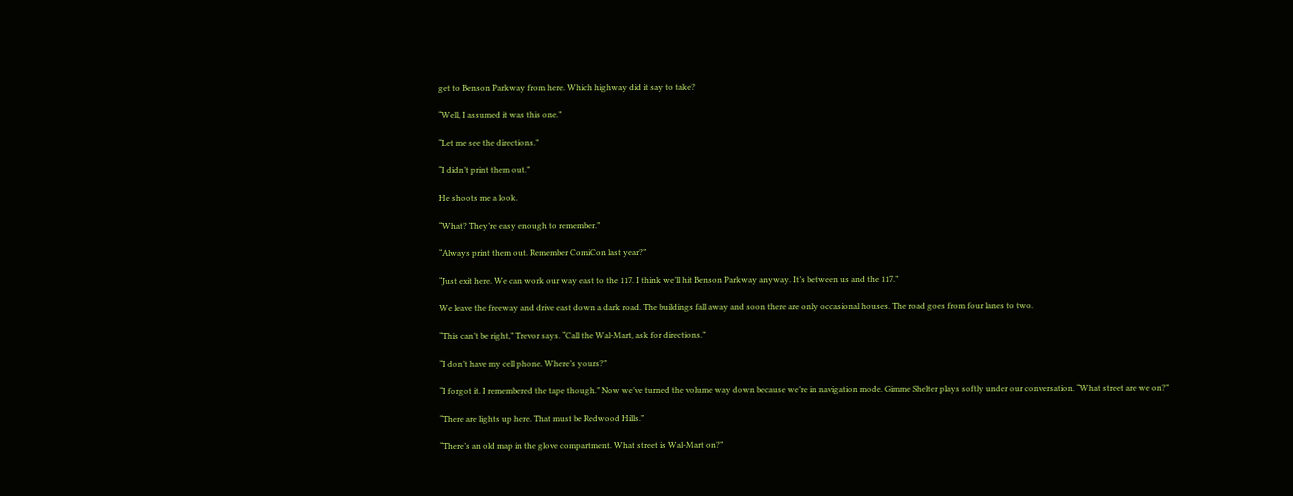get to Benson Parkway from here. Which highway did it say to take?

“Well, I assumed it was this one.”

“Let me see the directions.”

“I didn’t print them out.”

He shoots me a look.

“What? They’re easy enough to remember.”

“Always print them out. Remember ComiCon last year?”

“Just exit here. We can work our way east to the 117. I think we’ll hit Benson Parkway anyway. It’s between us and the 117.”

We leave the freeway and drive east down a dark road. The buildings fall away and soon there are only occasional houses. The road goes from four lanes to two.

“This can’t be right,” Trevor says. “Call the Wal-Mart, ask for directions.”

“I don’t have my cell phone. Where’s yours?”

“I forgot it. I remembered the tape though.” Now we’ve turned the volume way down because we’re in navigation mode. Gimme Shelter plays softly under our conversation. “What street are we on?”

“There are lights up here. That must be Redwood Hills.”

“There’s an old map in the glove compartment. What street is Wal-Mart on?”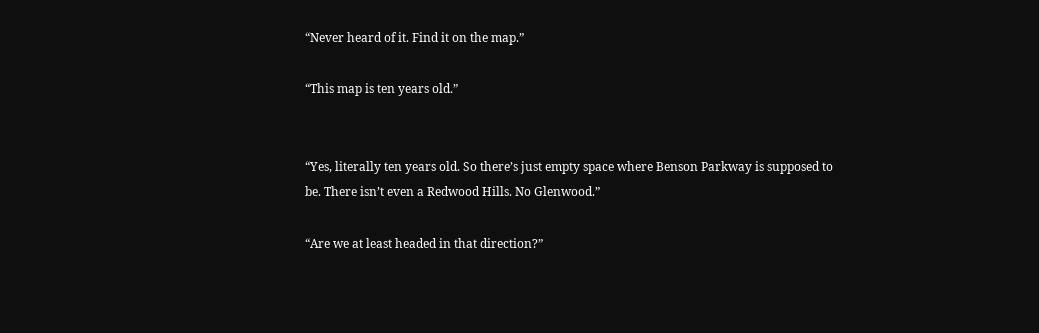“Never heard of it. Find it on the map.”

“This map is ten years old.”


“Yes, literally ten years old. So there’s just empty space where Benson Parkway is supposed to be. There isn’t even a Redwood Hills. No Glenwood.”

“Are we at least headed in that direction?”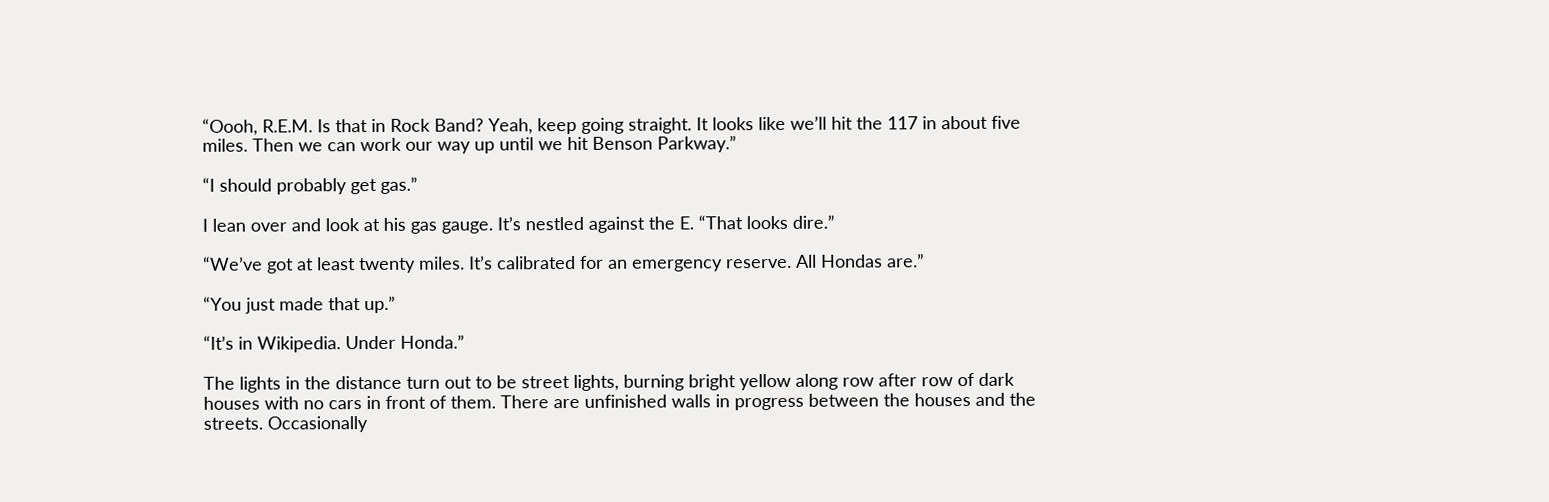“Oooh, R.E.M. Is that in Rock Band? Yeah, keep going straight. It looks like we’ll hit the 117 in about five miles. Then we can work our way up until we hit Benson Parkway.”

“I should probably get gas.”

I lean over and look at his gas gauge. It’s nestled against the E. “That looks dire.”

“We’ve got at least twenty miles. It’s calibrated for an emergency reserve. All Hondas are.”

“You just made that up.”

“It’s in Wikipedia. Under Honda.”

The lights in the distance turn out to be street lights, burning bright yellow along row after row of dark houses with no cars in front of them. There are unfinished walls in progress between the houses and the streets. Occasionally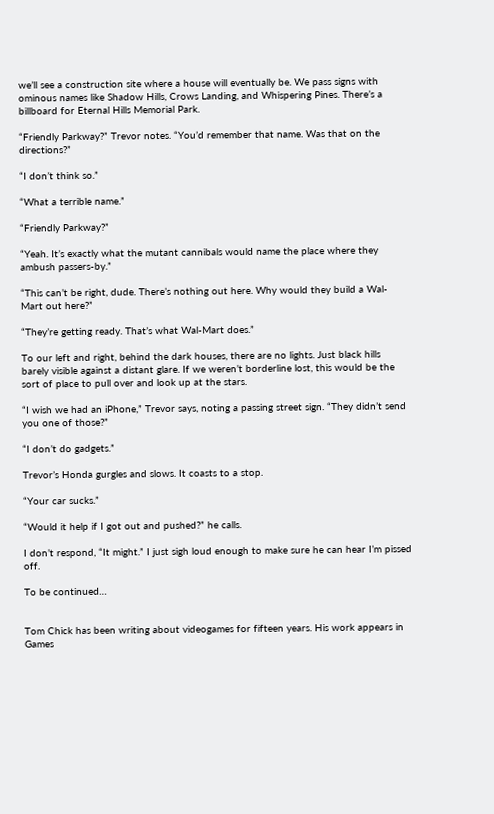we’ll see a construction site where a house will eventually be. We pass signs with ominous names like Shadow Hills, Crows Landing, and Whispering Pines. There’s a billboard for Eternal Hills Memorial Park.

“Friendly Parkway?” Trevor notes. “You’d remember that name. Was that on the directions?”

“I don’t think so.”

“What a terrible name.”

“Friendly Parkway?”

“Yeah. It’s exactly what the mutant cannibals would name the place where they ambush passers-by.”

“This can’t be right, dude. There’s nothing out here. Why would they build a Wal-Mart out here?”

“They’re getting ready. That’s what Wal-Mart does.”

To our left and right, behind the dark houses, there are no lights. Just black hills barely visible against a distant glare. If we weren’t borderline lost, this would be the sort of place to pull over and look up at the stars.

“I wish we had an iPhone,” Trevor says, noting a passing street sign. “They didn’t send you one of those?”

“I don’t do gadgets.”

Trevor’s Honda gurgles and slows. It coasts to a stop.

“Your car sucks.”

“Would it help if I got out and pushed?” he calls.

I don’t respond, “It might.” I just sigh loud enough to make sure he can hear I’m pissed off.

To be continued…


Tom Chick has been writing about videogames for fifteen years. His work appears in Games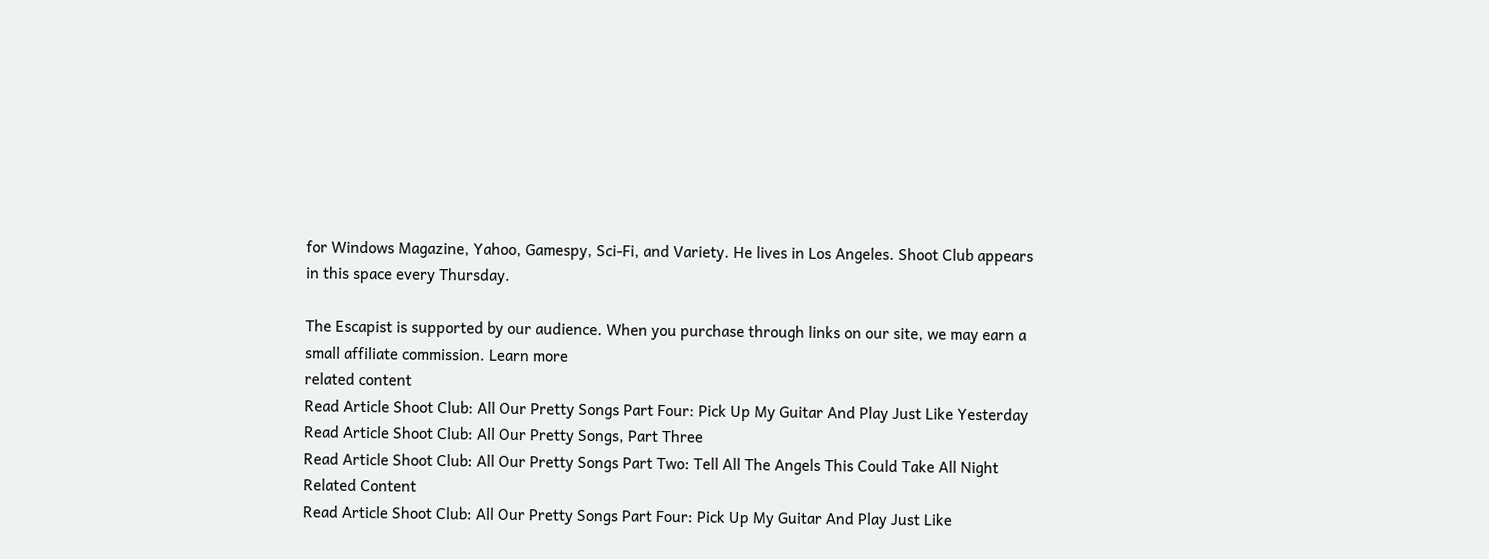for Windows Magazine, Yahoo, Gamespy, Sci-Fi, and Variety. He lives in Los Angeles. Shoot Club appears in this space every Thursday.

The Escapist is supported by our audience. When you purchase through links on our site, we may earn a small affiliate commission. Learn more
related content
Read Article Shoot Club: All Our Pretty Songs Part Four: Pick Up My Guitar And Play Just Like Yesterday
Read Article Shoot Club: All Our Pretty Songs, Part Three
Read Article Shoot Club: All Our Pretty Songs Part Two: Tell All The Angels This Could Take All Night
Related Content
Read Article Shoot Club: All Our Pretty Songs Part Four: Pick Up My Guitar And Play Just Like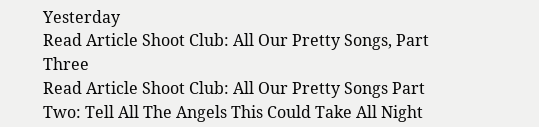Yesterday
Read Article Shoot Club: All Our Pretty Songs, Part Three
Read Article Shoot Club: All Our Pretty Songs Part Two: Tell All The Angels This Could Take All Night